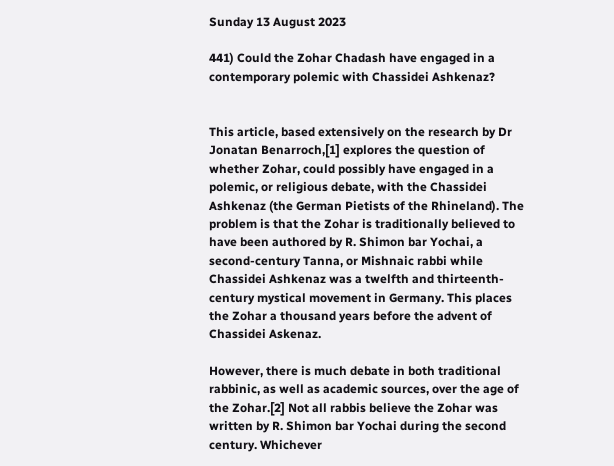Sunday 13 August 2023

441) Could the Zohar Chadash have engaged in a contemporary polemic with Chassidei Ashkenaz?


This article, based extensively on the research by Dr Jonatan Benarroch,[1] explores the question of whether Zohar, could possibly have engaged in a polemic, or religious debate, with the Chassidei Ashkenaz (the German Pietists of the Rhineland). The problem is that the Zohar is traditionally believed to have been authored by R. Shimon bar Yochai, a second-century Tanna, or Mishnaic rabbi while Chassidei Ashkenaz was a twelfth and thirteenth-century mystical movement in Germany. This places the Zohar a thousand years before the advent of Chassidei Askenaz.

However, there is much debate in both traditional rabbinic, as well as academic sources, over the age of the Zohar.[2] Not all rabbis believe the Zohar was written by R. Shimon bar Yochai during the second century. Whichever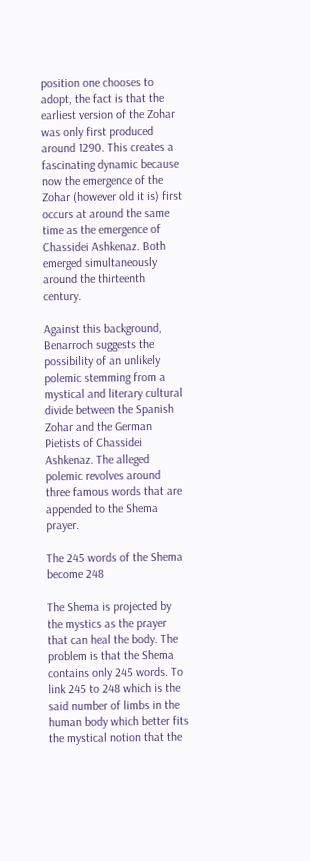position one chooses to adopt, the fact is that the earliest version of the Zohar was only first produced around 1290. This creates a fascinating dynamic because now the emergence of the Zohar (however old it is) first occurs at around the same time as the emergence of Chassidei Ashkenaz. Both emerged simultaneously around the thirteenth century.

Against this background, Benarroch suggests the possibility of an unlikely polemic stemming from a mystical and literary cultural divide between the Spanish Zohar and the German Pietists of Chassidei Ashkenaz. The alleged polemic revolves around three famous words that are appended to the Shema prayer.

The 245 words of the Shema become 248

The Shema is projected by the mystics as the prayer that can heal the body. The problem is that the Shema contains only 245 words. To link 245 to 248 which is the said number of limbs in the human body which better fits the mystical notion that the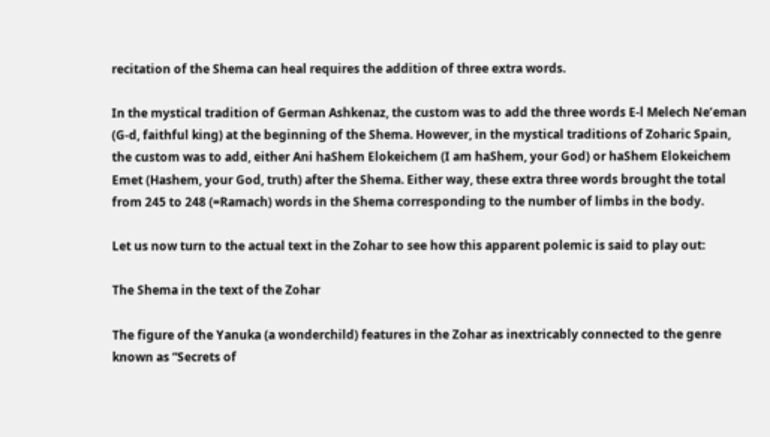recitation of the Shema can heal requires the addition of three extra words.

In the mystical tradition of German Ashkenaz, the custom was to add the three words E-l Melech Ne’eman (G-d, faithful king) at the beginning of the Shema. However, in the mystical traditions of Zoharic Spain, the custom was to add, either Ani haShem Elokeichem (I am haShem, your God) or haShem Elokeichem Emet (Hashem, your God, truth) after the Shema. Either way, these extra three words brought the total from 245 to 248 (=Ramach) words in the Shema corresponding to the number of limbs in the body.

Let us now turn to the actual text in the Zohar to see how this apparent polemic is said to play out:

The Shema in the text of the Zohar

The figure of the Yanuka (a wonderchild) features in the Zohar as inextricably connected to the genre known as “Secrets of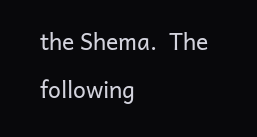the Shema.  The following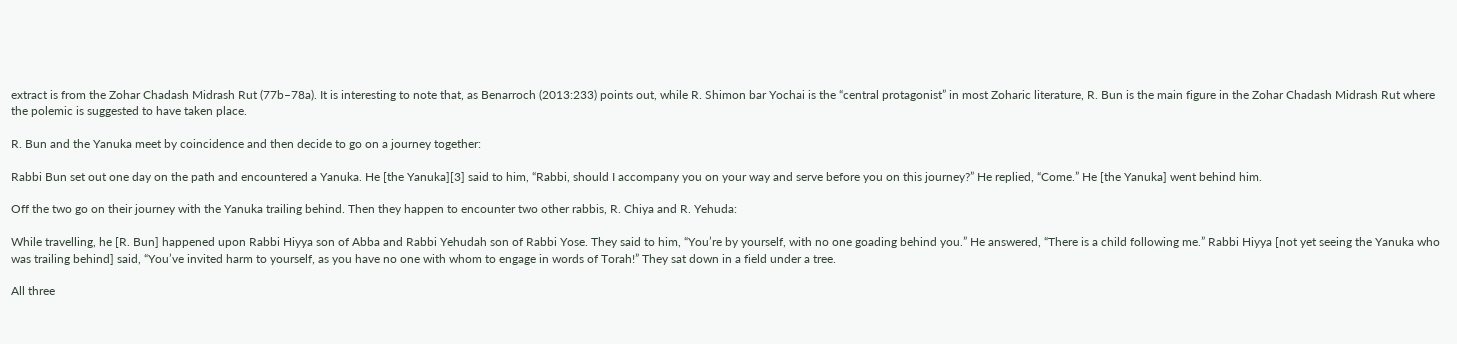extract is from the Zohar Chadash Midrash Rut (77b–78a). It is interesting to note that, as Benarroch (2013:233) points out, while R. Shimon bar Yochai is the “central protagonist” in most Zoharic literature, R. Bun is the main figure in the Zohar Chadash Midrash Rut where the polemic is suggested to have taken place.

R. Bun and the Yanuka meet by coincidence and then decide to go on a journey together:

Rabbi Bun set out one day on the path and encountered a Yanuka. He [the Yanuka][3] said to him, “Rabbi, should I accompany you on your way and serve before you on this journey?” He replied, “Come.” He [the Yanuka] went behind him.

Off the two go on their journey with the Yanuka trailing behind. Then they happen to encounter two other rabbis, R. Chiya and R. Yehuda:

While travelling, he [R. Bun] happened upon Rabbi Hiyya son of Abba and Rabbi Yehudah son of Rabbi Yose. They said to him, “You’re by yourself, with no one goading behind you.” He answered, “There is a child following me.” Rabbi Hiyya [not yet seeing the Yanuka who was trailing behind] said, “You’ve invited harm to yourself, as you have no one with whom to engage in words of Torah!” They sat down in a field under a tree.

All three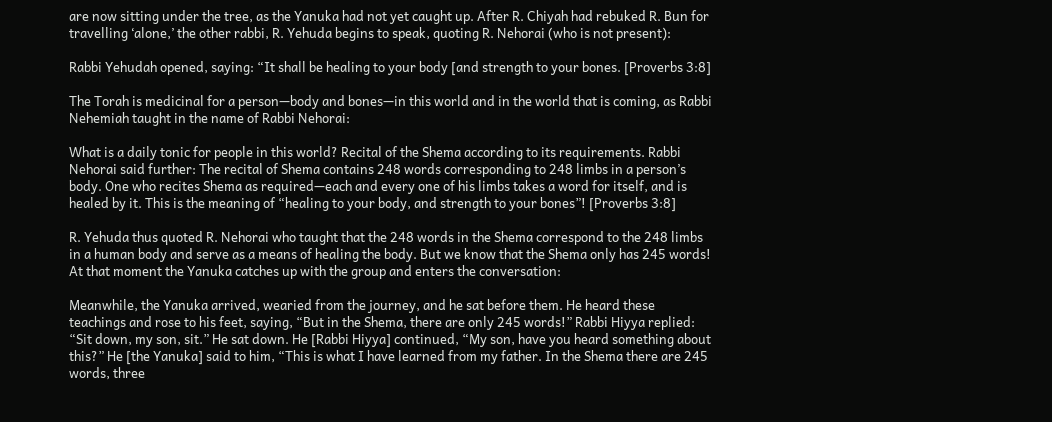are now sitting under the tree, as the Yanuka had not yet caught up. After R. Chiyah had rebuked R. Bun for travelling ‘alone,’ the other rabbi, R. Yehuda begins to speak, quoting R. Nehorai (who is not present):

Rabbi Yehudah opened, saying: “It shall be healing to your body [and strength to your bones. [Proverbs 3:8]

The Torah is medicinal for a person—body and bones—in this world and in the world that is coming, as Rabbi Nehemiah taught in the name of Rabbi Nehorai:

What is a daily tonic for people in this world? Recital of the Shema according to its requirements. Rabbi Nehorai said further: The recital of Shema contains 248 words corresponding to 248 limbs in a person’s body. One who recites Shema as required—each and every one of his limbs takes a word for itself, and is healed by it. This is the meaning of “healing to your body, and strength to your bones”! [Proverbs 3:8]

R. Yehuda thus quoted R. Nehorai who taught that the 248 words in the Shema correspond to the 248 limbs in a human body and serve as a means of healing the body. But we know that the Shema only has 245 words! At that moment the Yanuka catches up with the group and enters the conversation:

Meanwhile, the Yanuka arrived, wearied from the journey, and he sat before them. He heard these teachings and rose to his feet, saying, “But in the Shema, there are only 245 words!” Rabbi Hiyya replied: “Sit down, my son, sit.” He sat down. He [Rabbi Hiyya] continued, “My son, have you heard something about this?” He [the Yanuka] said to him, “This is what I have learned from my father. In the Shema there are 245 words, three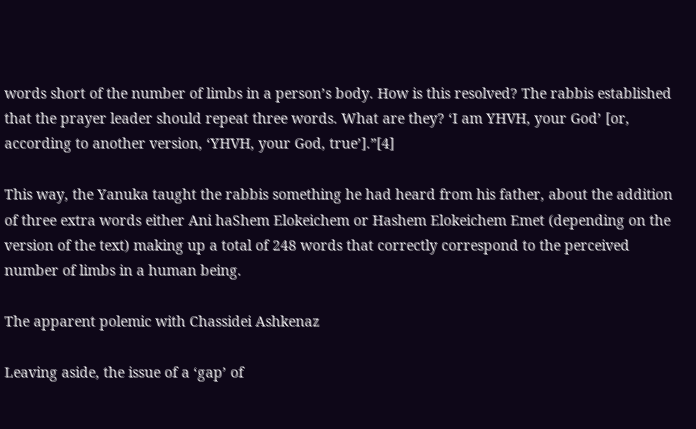words short of the number of limbs in a person’s body. How is this resolved? The rabbis established that the prayer leader should repeat three words. What are they? ‘I am YHVH, your God’ [or, according to another version, ‘YHVH, your God, true’].”[4]

This way, the Yanuka taught the rabbis something he had heard from his father, about the addition of three extra words either Ani haShem Elokeichem or Hashem Elokeichem Emet (depending on the version of the text) making up a total of 248 words that correctly correspond to the perceived number of limbs in a human being.

The apparent polemic with Chassidei Ashkenaz

Leaving aside, the issue of a ‘gap’ of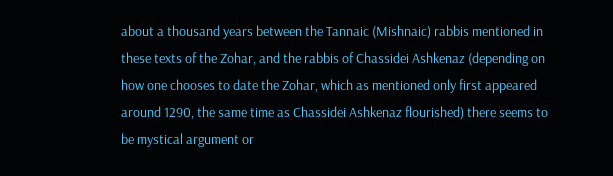about a thousand years between the Tannaic (Mishnaic) rabbis mentioned in these texts of the Zohar, and the rabbis of Chassidei Ashkenaz (depending on how one chooses to date the Zohar, which as mentioned only first appeared around 1290, the same time as Chassidei Ashkenaz flourished) there seems to be mystical argument or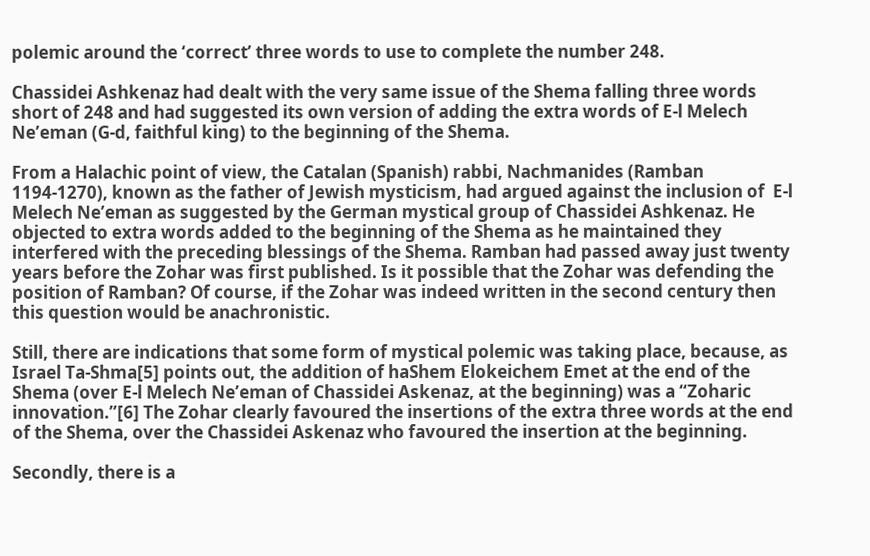polemic around the ‘correct’ three words to use to complete the number 248.

Chassidei Ashkenaz had dealt with the very same issue of the Shema falling three words short of 248 and had suggested its own version of adding the extra words of E-l Melech Ne’eman (G-d, faithful king) to the beginning of the Shema.

From a Halachic point of view, the Catalan (Spanish) rabbi, Nachmanides (Ramban 1194-1270), known as the father of Jewish mysticism, had argued against the inclusion of  E-l Melech Ne’eman as suggested by the German mystical group of Chassidei Ashkenaz. He objected to extra words added to the beginning of the Shema as he maintained they interfered with the preceding blessings of the Shema. Ramban had passed away just twenty years before the Zohar was first published. Is it possible that the Zohar was defending the position of Ramban? Of course, if the Zohar was indeed written in the second century then this question would be anachronistic.

Still, there are indications that some form of mystical polemic was taking place, because, as Israel Ta-Shma[5] points out, the addition of haShem Elokeichem Emet at the end of the Shema (over E-l Melech Ne’eman of Chassidei Askenaz, at the beginning) was a “Zoharic innovation.”[6] The Zohar clearly favoured the insertions of the extra three words at the end of the Shema, over the Chassidei Askenaz who favoured the insertion at the beginning.

Secondly, there is a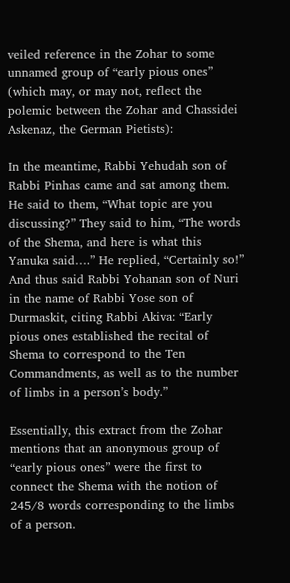veiled reference in the Zohar to some unnamed group of “early pious ones” (which may, or may not, reflect the polemic between the Zohar and Chassidei Askenaz, the German Pietists):

In the meantime, Rabbi Yehudah son of Rabbi Pinhas came and sat among them. He said to them, “What topic are you discussing?” They said to him, “The words of the Shema, and here is what this Yanuka said….” He replied, “Certainly so!” And thus said Rabbi Yohanan son of Nuri in the name of Rabbi Yose son of Durmaskit, citing Rabbi Akiva: “Early pious ones established the recital of Shema to correspond to the Ten Commandments, as well as to the number of limbs in a person’s body.”

Essentially, this extract from the Zohar mentions that an anonymous group of “early pious ones” were the first to connect the Shema with the notion of 245/8 words corresponding to the limbs of a person.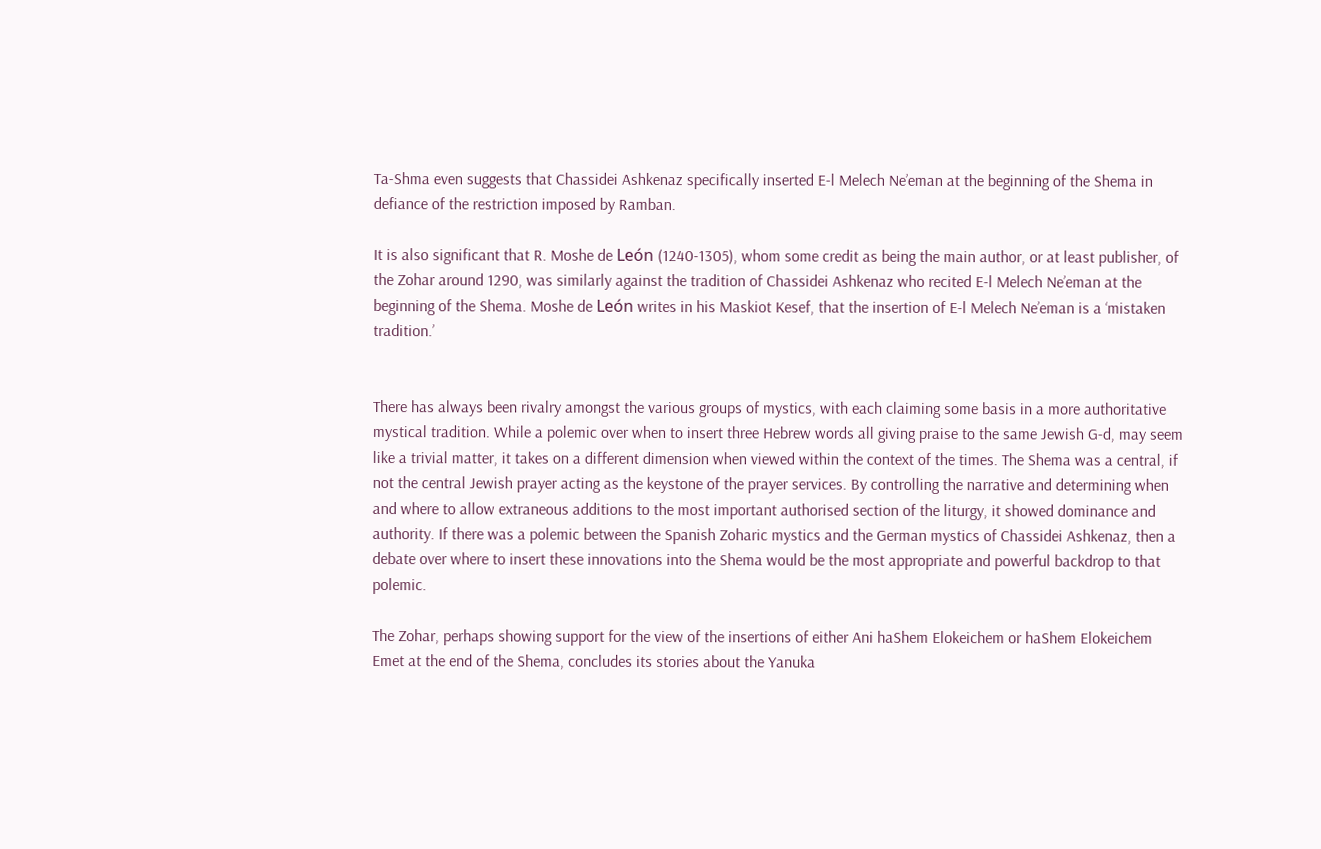Ta-Shma even suggests that Chassidei Ashkenaz specifically inserted E-l Melech Ne’eman at the beginning of the Shema in defiance of the restriction imposed by Ramban.

It is also significant that R. Moshe de León (1240-1305), whom some credit as being the main author, or at least publisher, of the Zohar around 1290, was similarly against the tradition of Chassidei Ashkenaz who recited E-l Melech Ne’eman at the beginning of the Shema. Moshe de León writes in his Maskiot Kesef, that the insertion of E-l Melech Ne’eman is a ‘mistaken tradition.’


There has always been rivalry amongst the various groups of mystics, with each claiming some basis in a more authoritative mystical tradition. While a polemic over when to insert three Hebrew words all giving praise to the same Jewish G-d, may seem like a trivial matter, it takes on a different dimension when viewed within the context of the times. The Shema was a central, if not the central Jewish prayer acting as the keystone of the prayer services. By controlling the narrative and determining when and where to allow extraneous additions to the most important authorised section of the liturgy, it showed dominance and authority. If there was a polemic between the Spanish Zoharic mystics and the German mystics of Chassidei Ashkenaz, then a debate over where to insert these innovations into the Shema would be the most appropriate and powerful backdrop to that polemic.

The Zohar, perhaps showing support for the view of the insertions of either Ani haShem Elokeichem or haShem Elokeichem Emet at the end of the Shema, concludes its stories about the Yanuka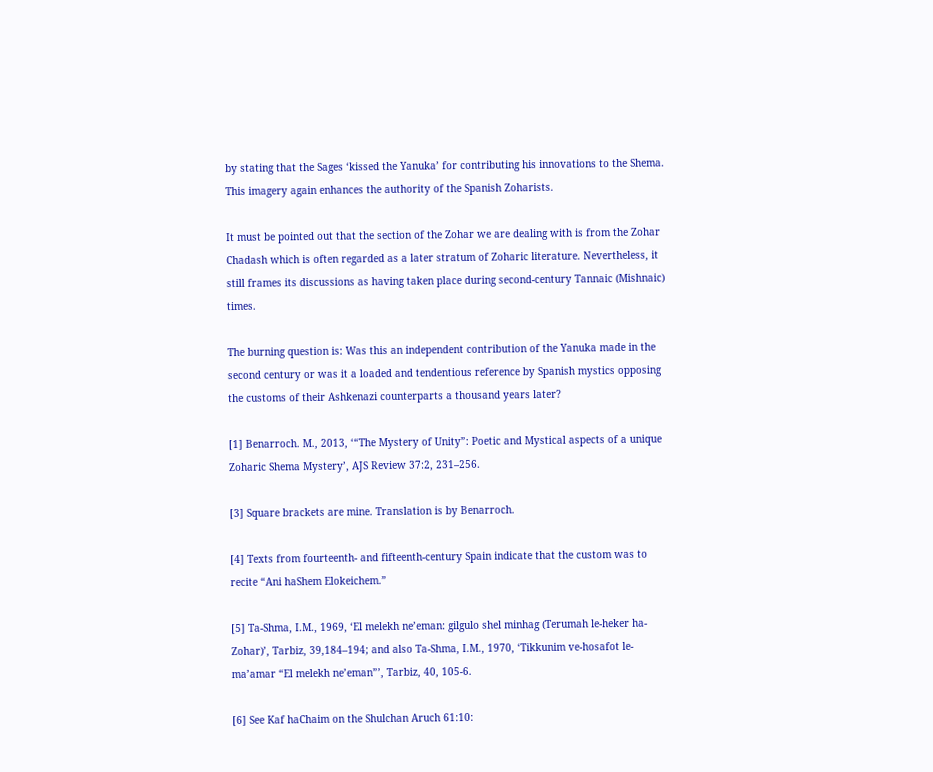by stating that the Sages ‘kissed the Yanuka’ for contributing his innovations to the Shema. This imagery again enhances the authority of the Spanish Zoharists.

It must be pointed out that the section of the Zohar we are dealing with is from the Zohar Chadash which is often regarded as a later stratum of Zoharic literature. Nevertheless, it still frames its discussions as having taken place during second-century Tannaic (Mishnaic) times.

The burning question is: Was this an independent contribution of the Yanuka made in the second century or was it a loaded and tendentious reference by Spanish mystics opposing the customs of their Ashkenazi counterparts a thousand years later?

[1] Benarroch. M., 2013, ‘“The Mystery of Unity”: Poetic and Mystical aspects of a unique Zoharic Shema Mystery’, AJS Review 37:2, 231–256.

[3] Square brackets are mine. Translation is by Benarroch.

[4] Texts from fourteenth- and fifteenth-century Spain indicate that the custom was to recite “Ani haShem Elokeichem.”

[5] Ta-Shma, I.M., 1969, ‘El melekh ne’eman: gilgulo shel minhag (Terumah le-heker ha-Zohar)’, Tarbiz, 39,184–194; and also Ta-Shma, I.M., 1970, ‘Tikkunim ve-hosafot le-ma’amar “El melekh ne’eman”’, Tarbiz, 40, 105-6.

[6] See Kaf haChaim on the Shulchan Aruch 61:10: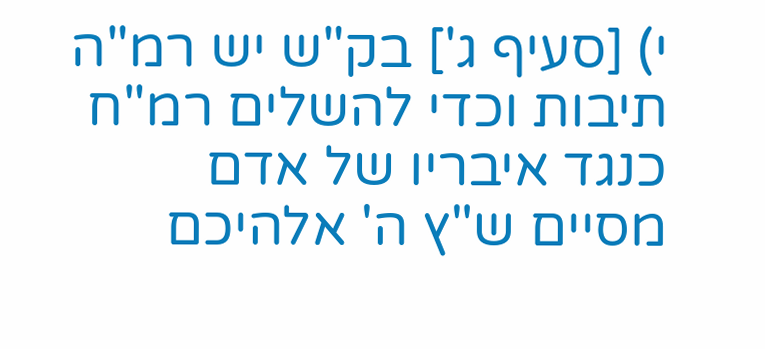י) [סעיף ג'] בק"ש יש רמ"ה תיבות וכדי להשלים רמ"ח כנגד איבריו של אדם מסיים ש"ץ ה' אלהיכם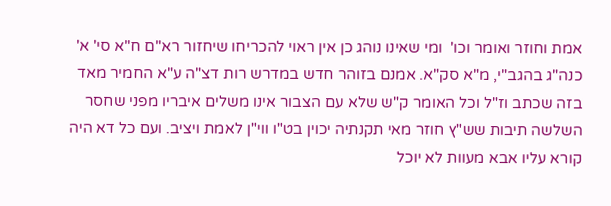אמת וחוזר ואומר וכו'  ומי שאינו נוהג כן אין ראוי להכריחו שיחזור רא"ם ח"א סי' א' כנה"ג בהגב"י, מ"א סק"א. אמנם בזוהר חדש במדרש רות דצ"ה ע"א החמיר מאד בזה שכתב וז"ל וכל האומר ק"ש שלא עם הצבור אינו משלים איבריו מפני שחסר השלשה תיבות שש"ץ חוזר מאי תקנתיה יכוין בט"ו ווי"ן לאמת ויציב. ועם כל דא היה קורא עליו אבא מעוות לא יוכל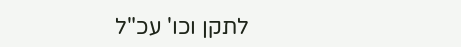לתקן וכו' עכ"ל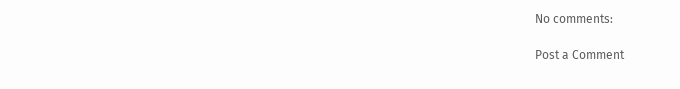No comments:

Post a Comment